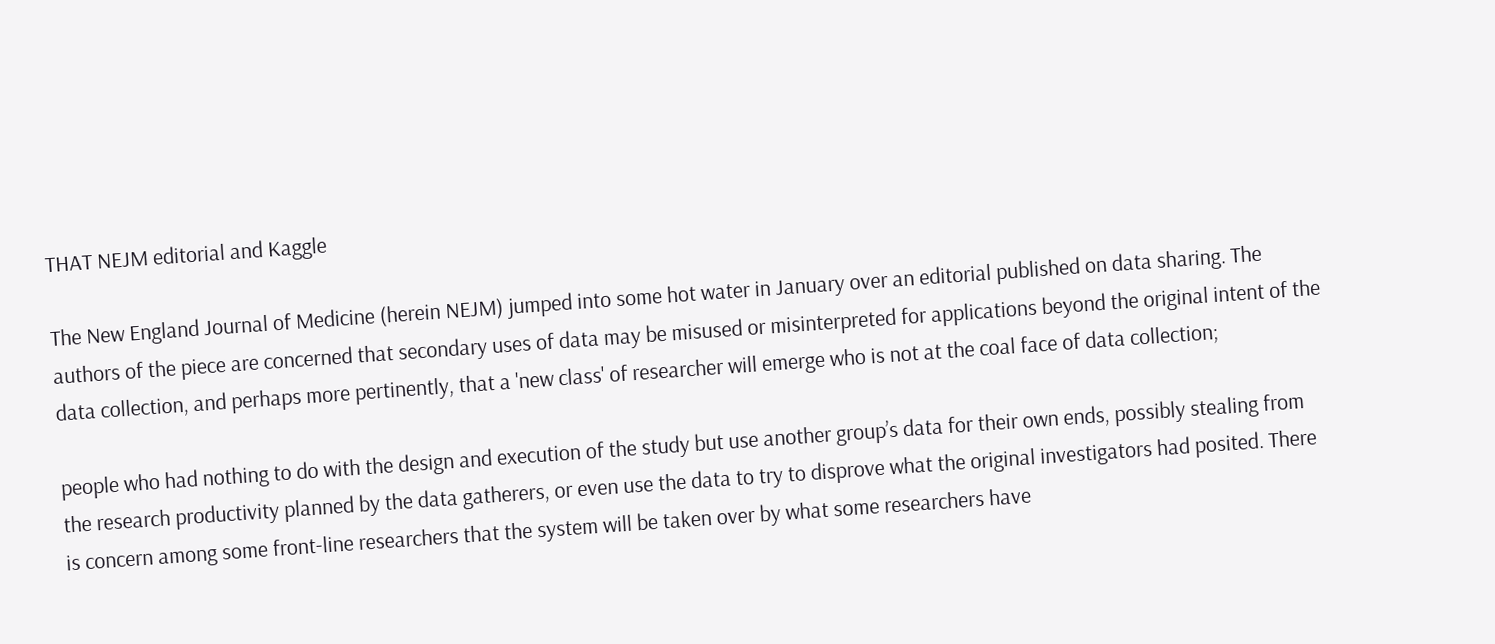THAT NEJM editorial and Kaggle

The New England Journal of Medicine (herein NEJM) jumped into some hot water in January over an editorial published on data sharing. The authors of the piece are concerned that secondary uses of data may be misused or misinterpreted for applications beyond the original intent of the data collection, and perhaps more pertinently, that a 'new class' of researcher will emerge who is not at the coal face of data collection;

people who had nothing to do with the design and execution of the study but use another group’s data for their own ends, possibly stealing from the research productivity planned by the data gatherers, or even use the data to try to disprove what the original investigators had posited. There is concern among some front-line researchers that the system will be taken over by what some researchers have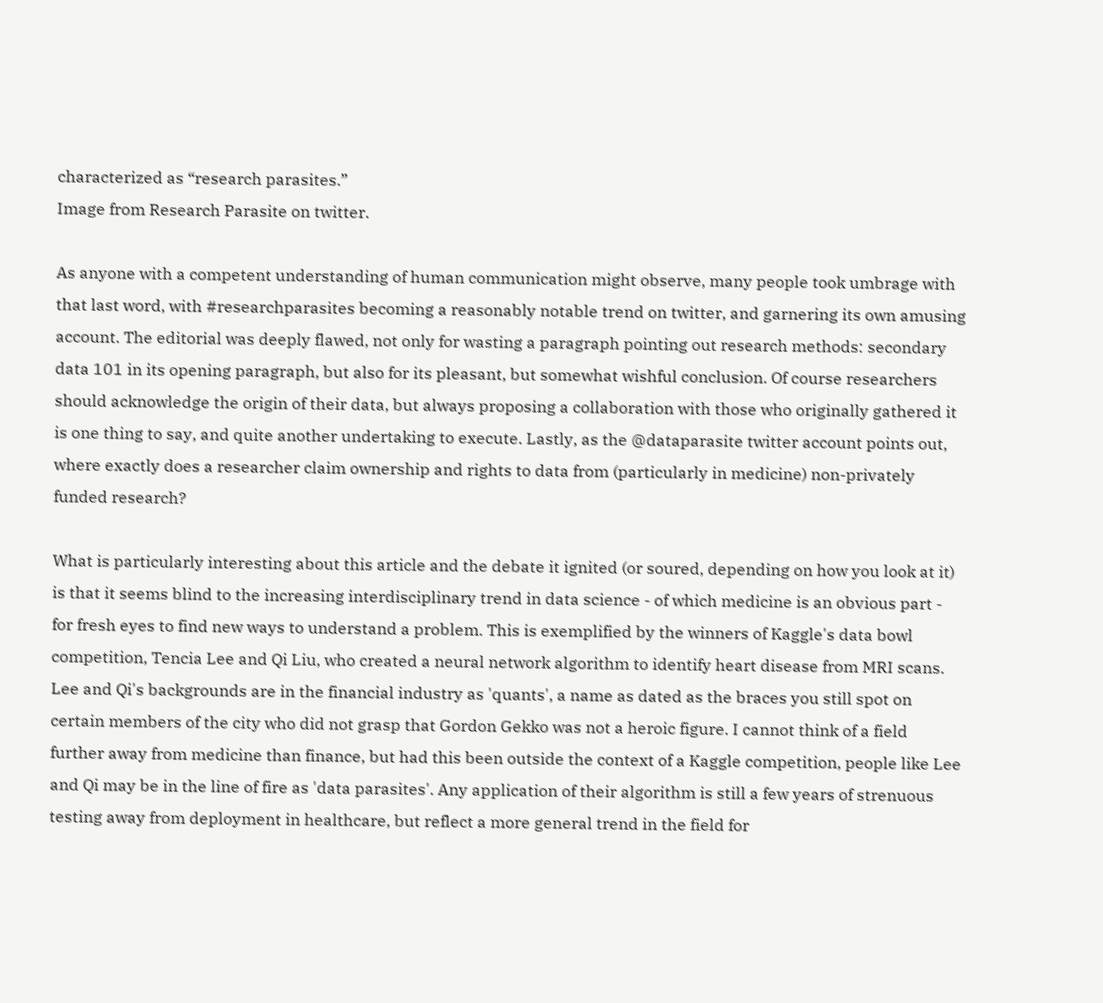characterized as “research parasites.”
Image from Research Parasite on twitter.

As anyone with a competent understanding of human communication might observe, many people took umbrage with that last word, with #researchparasites becoming a reasonably notable trend on twitter, and garnering its own amusing account. The editorial was deeply flawed, not only for wasting a paragraph pointing out research methods: secondary data 101 in its opening paragraph, but also for its pleasant, but somewhat wishful conclusion. Of course researchers should acknowledge the origin of their data, but always proposing a collaboration with those who originally gathered it is one thing to say, and quite another undertaking to execute. Lastly, as the @dataparasite twitter account points out, where exactly does a researcher claim ownership and rights to data from (particularly in medicine) non-privately funded research?

What is particularly interesting about this article and the debate it ignited (or soured, depending on how you look at it) is that it seems blind to the increasing interdisciplinary trend in data science - of which medicine is an obvious part - for fresh eyes to find new ways to understand a problem. This is exemplified by the winners of Kaggle's data bowl competition, Tencia Lee and Qi Liu, who created a neural network algorithm to identify heart disease from MRI scans. Lee and Qi's backgrounds are in the financial industry as 'quants', a name as dated as the braces you still spot on certain members of the city who did not grasp that Gordon Gekko was not a heroic figure. I cannot think of a field further away from medicine than finance, but had this been outside the context of a Kaggle competition, people like Lee and Qi may be in the line of fire as 'data parasites'. Any application of their algorithm is still a few years of strenuous testing away from deployment in healthcare, but reflect a more general trend in the field for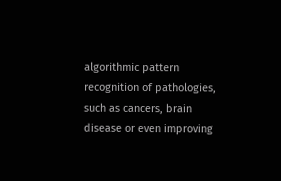algorithmic pattern recognition of pathologies, such as cancers, brain disease or even improving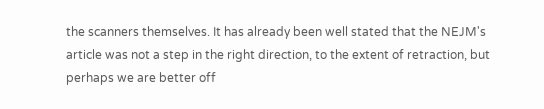the scanners themselves. It has already been well stated that the NEJM's article was not a step in the right direction, to the extent of retraction, but perhaps we are better off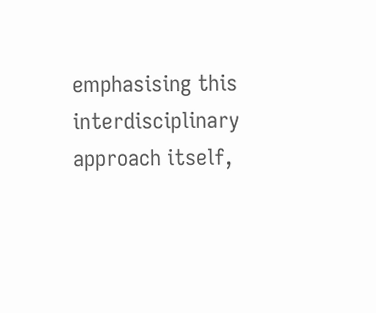emphasising this interdisciplinary approach itself,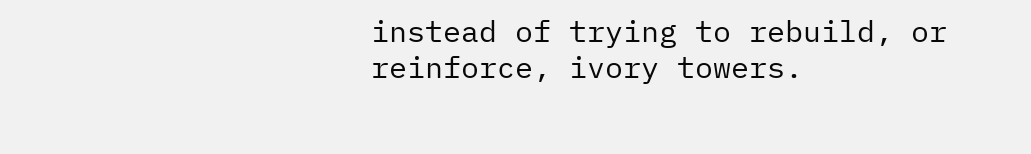instead of trying to rebuild, or reinforce, ivory towers.